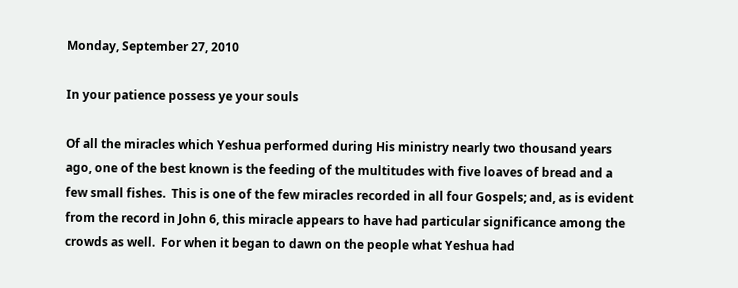Monday, September 27, 2010

In your patience possess ye your souls

Of all the miracles which Yeshua performed during His ministry nearly two thousand years ago, one of the best known is the feeding of the multitudes with five loaves of bread and a few small fishes.  This is one of the few miracles recorded in all four Gospels; and, as is evident from the record in John 6, this miracle appears to have had particular significance among the crowds as well.  For when it began to dawn on the people what Yeshua had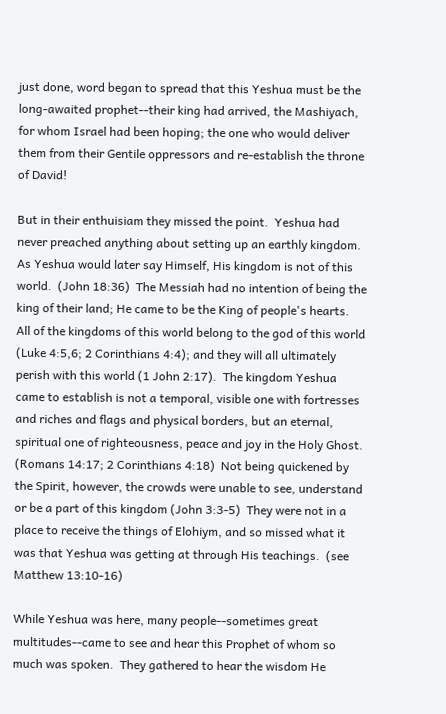just done, word began to spread that this Yeshua must be the long-awaited prophet--their king had arrived, the Mashiyach, for whom Israel had been hoping; the one who would deliver them from their Gentile oppressors and re-establish the throne of David!

But in their enthuisiam they missed the point.  Yeshua had never preached anything about setting up an earthly kingdom.  As Yeshua would later say Himself, His kingdom is not of this world.  (John 18:36)  The Messiah had no intention of being the king of their land; He came to be the King of people's hearts.  All of the kingdoms of this world belong to the god of this world (Luke 4:5,6; 2 Corinthians 4:4); and they will all ultimately perish with this world (1 John 2:17).  The kingdom Yeshua came to establish is not a temporal, visible one with fortresses and riches and flags and physical borders, but an eternal, spiritual one of righteousness, peace and joy in the Holy Ghost.  (Romans 14:17; 2 Corinthians 4:18)  Not being quickened by the Spirit, however, the crowds were unable to see, understand or be a part of this kingdom (John 3:3-5)  They were not in a place to receive the things of Elohiym, and so missed what it was that Yeshua was getting at through His teachings.  (see Matthew 13:10-16)

While Yeshua was here, many people--sometimes great multitudes--came to see and hear this Prophet of whom so much was spoken.  They gathered to hear the wisdom He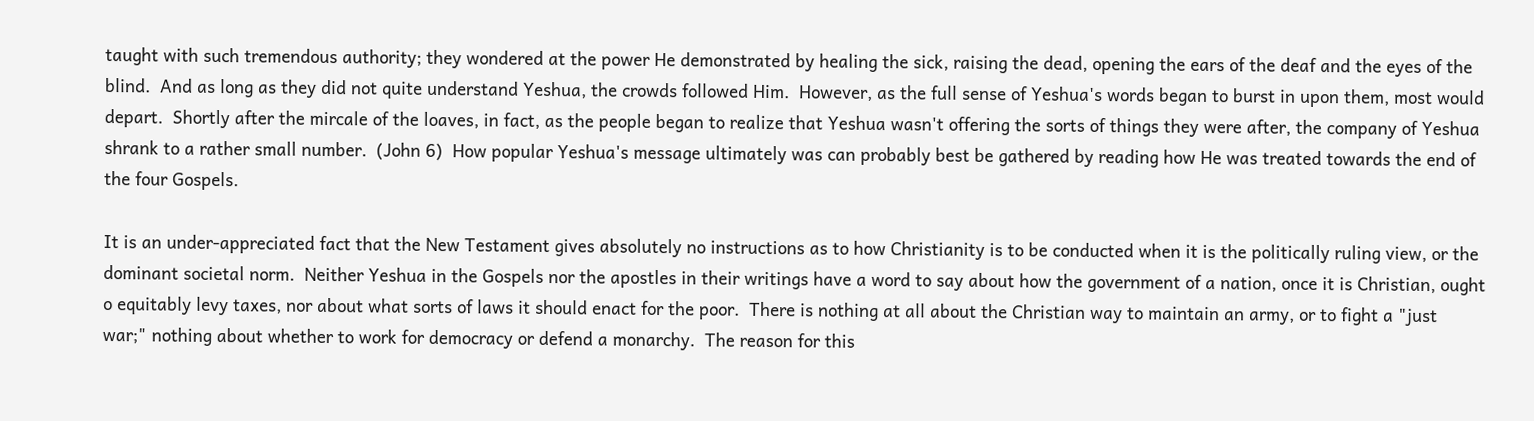taught with such tremendous authority; they wondered at the power He demonstrated by healing the sick, raising the dead, opening the ears of the deaf and the eyes of the blind.  And as long as they did not quite understand Yeshua, the crowds followed Him.  However, as the full sense of Yeshua's words began to burst in upon them, most would depart.  Shortly after the mircale of the loaves, in fact, as the people began to realize that Yeshua wasn't offering the sorts of things they were after, the company of Yeshua shrank to a rather small number.  (John 6)  How popular Yeshua's message ultimately was can probably best be gathered by reading how He was treated towards the end of the four Gospels.

It is an under-appreciated fact that the New Testament gives absolutely no instructions as to how Christianity is to be conducted when it is the politically ruling view, or the dominant societal norm.  Neither Yeshua in the Gospels nor the apostles in their writings have a word to say about how the government of a nation, once it is Christian, ought o equitably levy taxes, nor about what sorts of laws it should enact for the poor.  There is nothing at all about the Christian way to maintain an army, or to fight a "just war;" nothing about whether to work for democracy or defend a monarchy.  The reason for this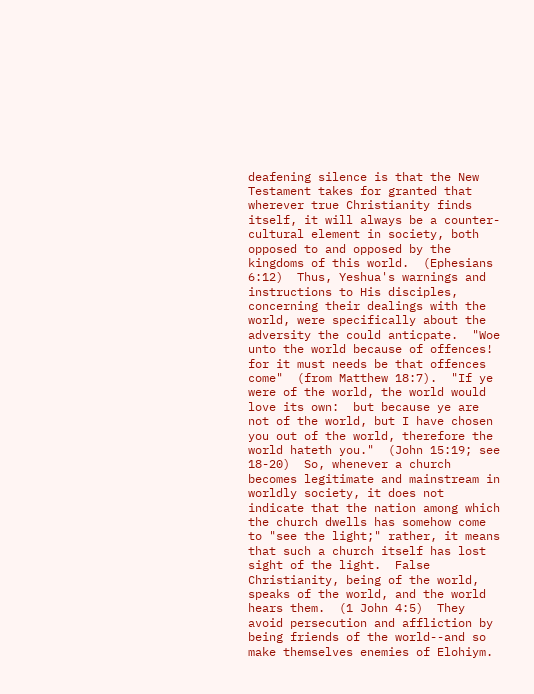deafening silence is that the New Testament takes for granted that wherever true Christianity finds itself, it will always be a counter-cultural element in society, both opposed to and opposed by the kingdoms of this world.  (Ephesians 6:12)  Thus, Yeshua's warnings and instructions to His disciples, concerning their dealings with the world, were specifically about the adversity the could anticpate.  "Woe unto the world because of offences!  for it must needs be that offences come"  (from Matthew 18:7).  "If ye were of the world, the world would love its own:  but because ye are not of the world, but I have chosen you out of the world, therefore the world hateth you."  (John 15:19; see 18-20)  So, whenever a church becomes legitimate and mainstream in worldly society, it does not indicate that the nation among which the church dwells has somehow come to "see the light;" rather, it means that such a church itself has lost sight of the light.  False Christianity, being of the world, speaks of the world, and the world hears them.  (1 John 4:5)  They avoid persecution and affliction by being friends of the world--and so make themselves enemies of Elohiym.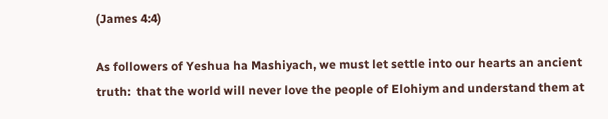(James 4:4)

As followers of Yeshua ha Mashiyach, we must let settle into our hearts an ancient truth:  that the world will never love the people of Elohiym and understand them at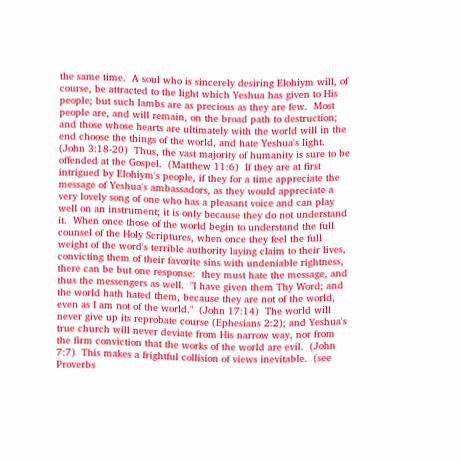the same time.  A soul who is sincerely desiring Elohiym will, of course, be attracted to the light which Yeshua has given to His people; but such lambs are as precious as they are few.  Most people are, and will remain, on the broad path to destruction; and those whose hearts are ultimately with the world will in the end choose the things of the world, and hate Yeshua's light.  (John 3:18-20)  Thus, the vast majority of humanity is sure to be offended at the Gospel.  (Matthew 11:6)  If they are at first intrigued by Elohiym's people, if they for a time appreciate the message of Yeshua's ambassadors, as they would appreciate a very lovely song of one who has a pleasant voice and can play well on an instrument; it is only because they do not understand it.  When once those of the world begin to understand the full counsel of the Holy Scriptures, when once they feel the full weight of the word's terrible authority laying claim to their lives, convicting them of their favorite sins with undeniable rightness, there can be but one response:  they must hate the message, and thus the messengers as well.  "I have given them Thy Word; and the world hath hated them, because they are not of the world, even as I am not of the world."  (John 17:14)  The world will never give up its reprobate course (Ephesians 2:2); and Yeshua's true church will never deviate from His narrow way, nor from the firm conviction that the works of the world are evil.  (John 7:7)  This makes a frightful collision of views inevitable.  (see Proverbs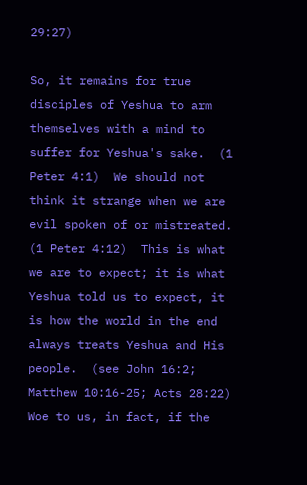29:27)

So, it remains for true disciples of Yeshua to arm themselves with a mind to suffer for Yeshua's sake.  (1 Peter 4:1)  We should not think it strange when we are evil spoken of or mistreated.  (1 Peter 4:12)  This is what we are to expect; it is what Yeshua told us to expect, it is how the world in the end always treats Yeshua and His people.  (see John 16:2; Matthew 10:16-25; Acts 28:22)  Woe to us, in fact, if the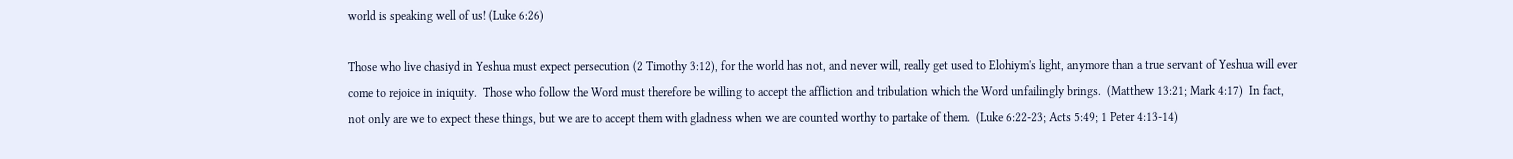world is speaking well of us! (Luke 6:26)

Those who live chasiyd in Yeshua must expect persecution (2 Timothy 3:12), for the world has not, and never will, really get used to Elohiym's light, anymore than a true servant of Yeshua will ever come to rejoice in iniquity.  Those who follow the Word must therefore be willing to accept the affliction and tribulation which the Word unfailingly brings.  (Matthew 13:21; Mark 4:17)  In fact, not only are we to expect these things, but we are to accept them with gladness when we are counted worthy to partake of them.  (Luke 6:22-23; Acts 5:49; 1 Peter 4:13-14)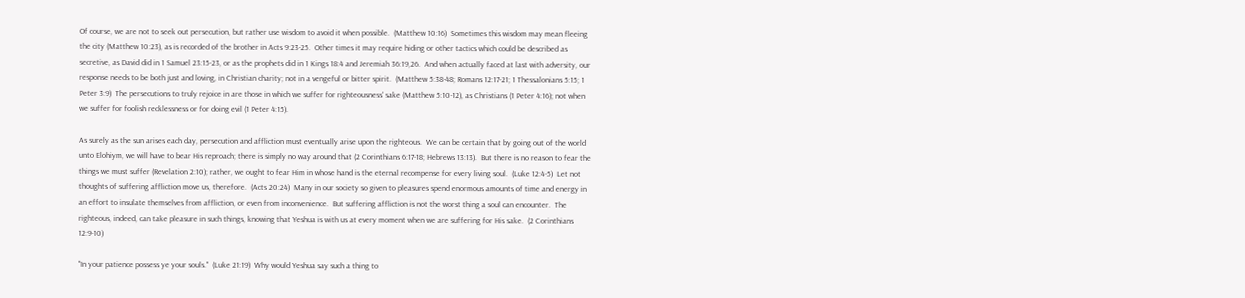Of course, we are not to seek out persecution, but rather use wisdom to avoid it when possible.  (Matthew 10:16)  Sometimes this wisdom may mean fleeing the city (Matthew 10:23), as is recorded of the brother in Acts 9:23-25.  Other times it may require hiding or other tactics which could be described as secretive, as David did in 1 Samuel 23:15-23, or as the prophets did in 1 Kings 18:4 and Jeremiah 36:19,26.  And when actually faced at last with adversity, our response needs to be both just and loving, in Christian charity; not in a vengeful or bitter spirit.  (Matthew 5:38-48; Romans 12:17-21; 1 Thessalonians 5:15; 1 Peter 3:9)  The persecutions to truly rejoice in are those in which we suffer for righteousness' sake (Matthew 5:10-12), as Christians (1 Peter 4:16); not when we suffer for foolish recklessness or for doing evil (1 Peter 4:15).

As surely as the sun arises each day, persecution and affliction must eventually arise upon the righteous.  We can be certain that by going out of the world unto Elohiym, we will have to bear His reproach; there is simply no way around that (2 Corinthians 6:17-18; Hebrews 13:13).  But there is no reason to fear the things we must suffer (Revelation 2:10); rather, we ought to fear Him in whose hand is the eternal recompense for every living soul.  (Luke 12:4-5)  Let not thoughts of suffering affliction move us, therefore.  (Acts 20:24)  Many in our society so given to pleasures spend enormous amounts of time and energy in an effort to insulate themselves from affliction, or even from inconvenience.  But suffering affliction is not the worst thing a soul can encounter.  The righteous, indeed, can take pleasure in such things, knowing that Yeshua is with us at every moment when we are suffering for His sake.  (2 Corinthians 12:9-10)

"In your patience possess ye your souls."  (Luke 21:19)  Why would Yeshua say such a thing to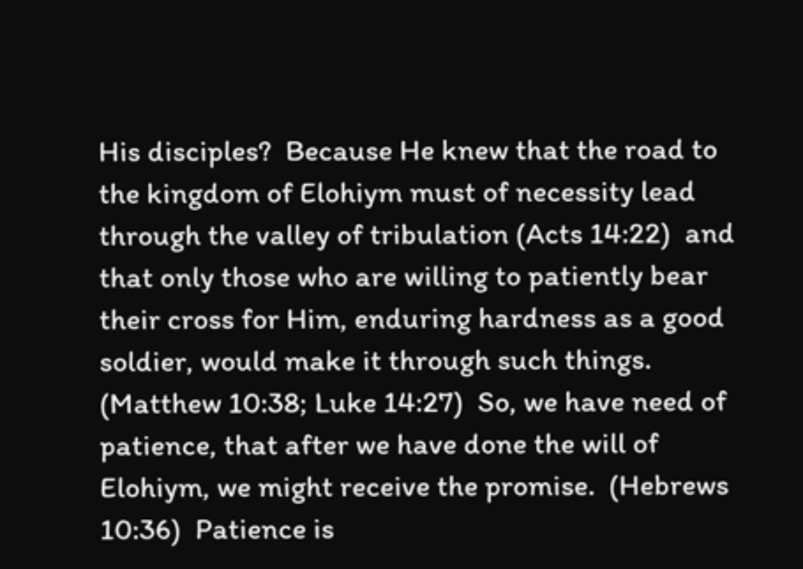His disciples?  Because He knew that the road to the kingdom of Elohiym must of necessity lead through the valley of tribulation (Acts 14:22)  and that only those who are willing to patiently bear their cross for Him, enduring hardness as a good soldier, would make it through such things.  (Matthew 10:38; Luke 14:27)  So, we have need of patience, that after we have done the will of Elohiym, we might receive the promise.  (Hebrews 10:36)  Patience is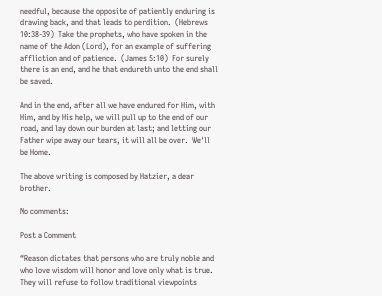needful, because the opposite of patiently enduring is drawing back, and that leads to perdition.  (Hebrews 10:38-39)  Take the prophets, who have spoken in the name of the Adon (Lord), for an example of suffering affliction and of patience.  (James 5:10)  For surely there is an end, and he that endureth unto the end shall be saved.

And in the end, after all we have endured for Him, with Him, and by His help, we will pull up to the end of our road, and lay down our burden at last; and letting our Father wipe away our tears, it will all be over.  We'll be Home.

The above writing is composed by Hatzier, a dear brother.

No comments:

Post a Comment

“Reason dictates that persons who are truly noble and who love wisdom will honor and love only what is true. They will refuse to follow traditional viewpoints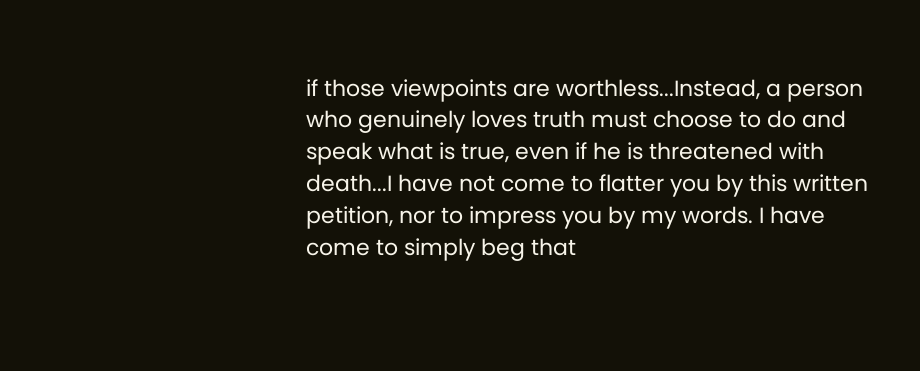if those viewpoints are worthless...Instead, a person who genuinely loves truth must choose to do and speak what is true, even if he is threatened with death...I have not come to flatter you by this written petition, nor to impress you by my words. I have come to simply beg that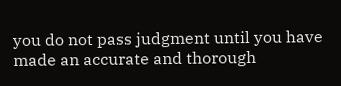you do not pass judgment until you have made an accurate and thorough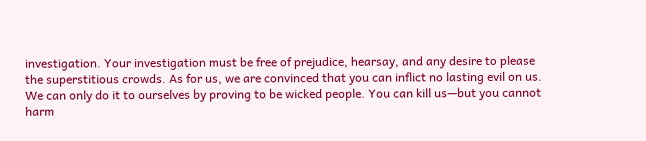investigation. Your investigation must be free of prejudice, hearsay, and any desire to please the superstitious crowds. As for us, we are convinced that you can inflict no lasting evil on us. We can only do it to ourselves by proving to be wicked people. You can kill us—but you cannot harm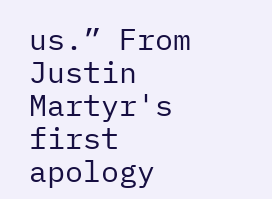us.” From Justin Martyr's first apology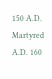150 A.D. Martyred A.D. 160